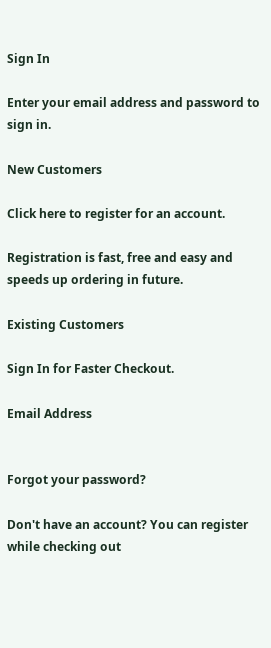Sign In

Enter your email address and password to sign in.

New Customers

Click here to register for an account.

Registration is fast, free and easy and speeds up ordering in future.

Existing Customers

Sign In for Faster Checkout.

Email Address


Forgot your password?

Don't have an account? You can register while checking out